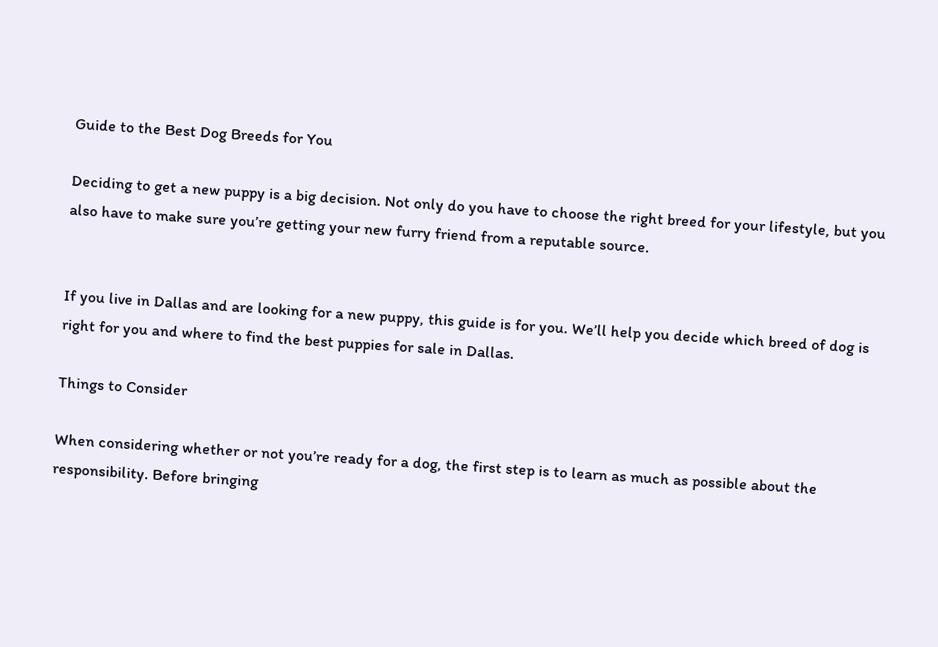Guide to the Best Dog Breeds for You

Deciding to get a new puppy is a big decision. Not only do you have to choose the right breed for your lifestyle, but you also have to make sure you’re getting your new furry friend from a reputable source.


If you live in Dallas and are looking for a new puppy, this guide is for you. We’ll help you decide which breed of dog is right for you and where to find the best puppies for sale in Dallas.

Things to Consider

When considering whether or not you’re ready for a dog, the first step is to learn as much as possible about the responsibility. Before bringing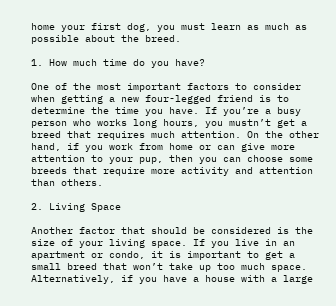home your first dog, you must learn as much as possible about the breed.

1. How much time do you have?

One of the most important factors to consider when getting a new four-legged friend is to determine the time you have. If you’re a busy person who works long hours, you mustn’t get a breed that requires much attention. On the other hand, if you work from home or can give more attention to your pup, then you can choose some breeds that require more activity and attention than others.

2. Living Space

Another factor that should be considered is the size of your living space. If you live in an apartment or condo, it is important to get a small breed that won’t take up too much space. Alternatively, if you have a house with a large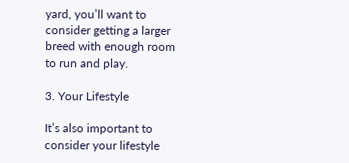yard, you’ll want to consider getting a larger breed with enough room to run and play.

3. Your Lifestyle

It’s also important to consider your lifestyle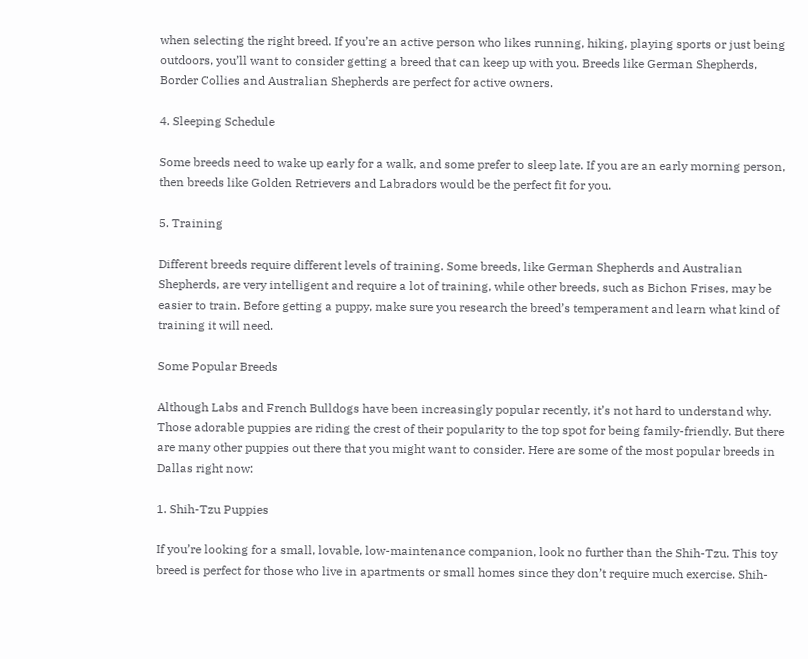when selecting the right breed. If you’re an active person who likes running, hiking, playing sports or just being outdoors, you’ll want to consider getting a breed that can keep up with you. Breeds like German Shepherds, Border Collies and Australian Shepherds are perfect for active owners.

4. Sleeping Schedule

Some breeds need to wake up early for a walk, and some prefer to sleep late. If you are an early morning person, then breeds like Golden Retrievers and Labradors would be the perfect fit for you.

5. Training

Different breeds require different levels of training. Some breeds, like German Shepherds and Australian Shepherds, are very intelligent and require a lot of training, while other breeds, such as Bichon Frises, may be easier to train. Before getting a puppy, make sure you research the breed’s temperament and learn what kind of training it will need.

Some Popular Breeds

Although Labs and French Bulldogs have been increasingly popular recently, it’s not hard to understand why. Those adorable puppies are riding the crest of their popularity to the top spot for being family-friendly. But there are many other puppies out there that you might want to consider. Here are some of the most popular breeds in Dallas right now:

1. Shih-Tzu Puppies

If you’re looking for a small, lovable, low-maintenance companion, look no further than the Shih-Tzu. This toy breed is perfect for those who live in apartments or small homes since they don’t require much exercise. Shih-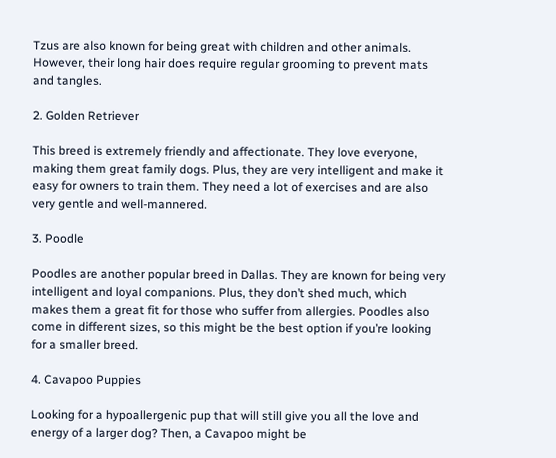Tzus are also known for being great with children and other animals. However, their long hair does require regular grooming to prevent mats and tangles.

2. Golden Retriever

This breed is extremely friendly and affectionate. They love everyone, making them great family dogs. Plus, they are very intelligent and make it easy for owners to train them. They need a lot of exercises and are also very gentle and well-mannered.

3. Poodle

Poodles are another popular breed in Dallas. They are known for being very intelligent and loyal companions. Plus, they don’t shed much, which makes them a great fit for those who suffer from allergies. Poodles also come in different sizes, so this might be the best option if you’re looking for a smaller breed.

4. Cavapoo Puppies

Looking for a hypoallergenic pup that will still give you all the love and energy of a larger dog? Then, a Cavapoo might be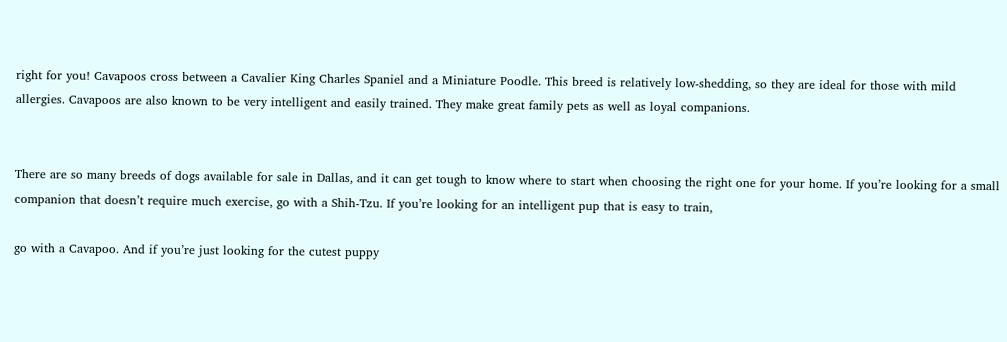right for you! Cavapoos cross between a Cavalier King Charles Spaniel and a Miniature Poodle. This breed is relatively low-shedding, so they are ideal for those with mild allergies. Cavapoos are also known to be very intelligent and easily trained. They make great family pets as well as loyal companions.


There are so many breeds of dogs available for sale in Dallas, and it can get tough to know where to start when choosing the right one for your home. If you’re looking for a small companion that doesn’t require much exercise, go with a Shih-Tzu. If you’re looking for an intelligent pup that is easy to train,

go with a Cavapoo. And if you’re just looking for the cutest puppy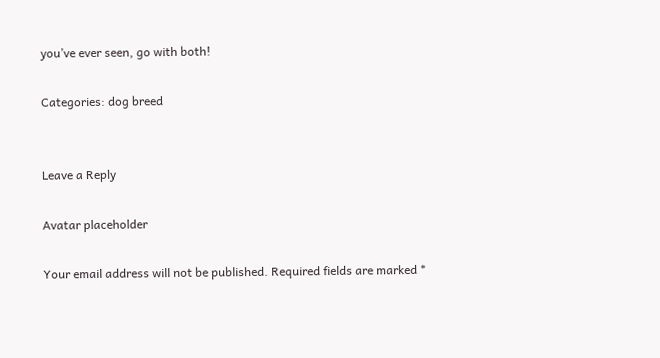you’ve ever seen, go with both!

Categories: dog breed


Leave a Reply

Avatar placeholder

Your email address will not be published. Required fields are marked *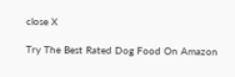close X

Try The Best Rated Dog Food On Amazon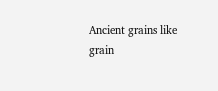Ancient grains like grain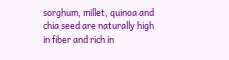sorghum, millet, quinoa and chia seed are naturally high in fiber and rich in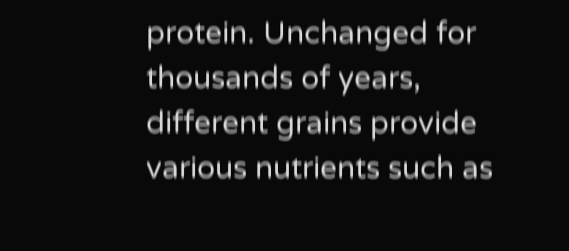protein. Unchanged for thousands of years, different grains provide various nutrients such as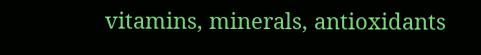vitamins, minerals, antioxidants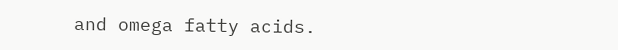and omega fatty acids.